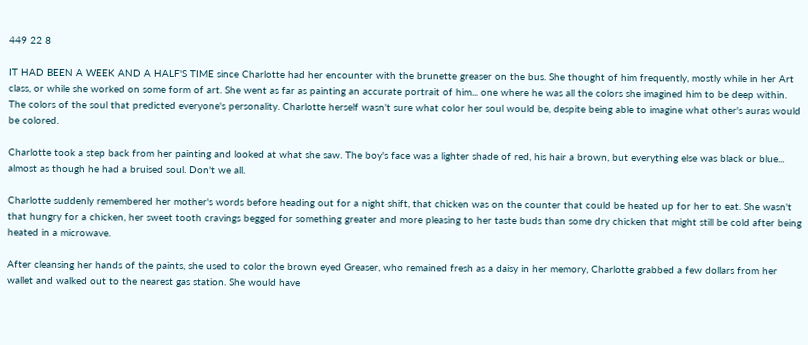449 22 8

IT HAD BEEN A WEEK AND A HALF'S TIME since Charlotte had her encounter with the brunette greaser on the bus. She thought of him frequently, mostly while in her Art class, or while she worked on some form of art. She went as far as painting an accurate portrait of him... one where he was all the colors she imagined him to be deep within. The colors of the soul that predicted everyone's personality. Charlotte herself wasn't sure what color her soul would be, despite being able to imagine what other's auras would be colored.

Charlotte took a step back from her painting and looked at what she saw. The boy's face was a lighter shade of red, his hair a brown, but everything else was black or blue... almost as though he had a bruised soul. Don't we all.

Charlotte suddenly remembered her mother's words before heading out for a night shift, that chicken was on the counter that could be heated up for her to eat. She wasn't that hungry for a chicken, her sweet tooth cravings begged for something greater and more pleasing to her taste buds than some dry chicken that might still be cold after being heated in a microwave.

After cleansing her hands of the paints, she used to color the brown eyed Greaser, who remained fresh as a daisy in her memory, Charlotte grabbed a few dollars from her wallet and walked out to the nearest gas station. She would have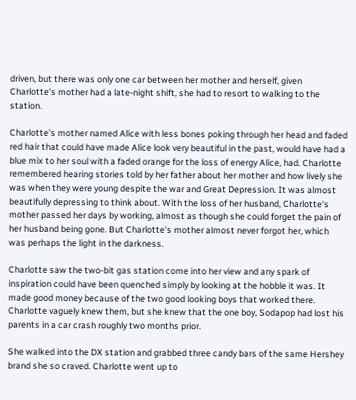driven, but there was only one car between her mother and herself, given Charlotte's mother had a late-night shift, she had to resort to walking to the station.

Charlotte's mother named Alice with less bones poking through her head and faded red hair that could have made Alice look very beautiful in the past, would have had a blue mix to her soul with a faded orange for the loss of energy Alice, had. Charlotte remembered hearing stories told by her father about her mother and how lively she was when they were young despite the war and Great Depression. It was almost beautifully depressing to think about. With the loss of her husband, Charlotte's mother passed her days by working, almost as though she could forget the pain of her husband being gone. But Charlotte's mother almost never forgot her, which was perhaps the light in the darkness.

Charlotte saw the two-bit gas station come into her view and any spark of inspiration could have been quenched simply by looking at the hobble it was. It made good money because of the two good looking boys that worked there. Charlotte vaguely knew them, but she knew that the one boy, Sodapop had lost his parents in a car crash roughly two months prior.

She walked into the DX station and grabbed three candy bars of the same Hershey brand she so craved. Charlotte went up to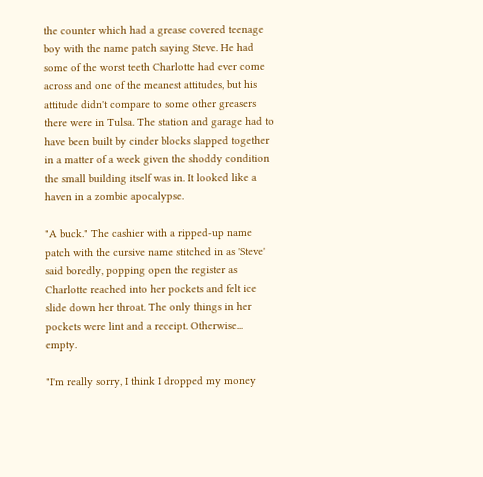the counter which had a grease covered teenage boy with the name patch saying Steve. He had some of the worst teeth Charlotte had ever come across and one of the meanest attitudes, but his attitude didn't compare to some other greasers there were in Tulsa. The station and garage had to have been built by cinder blocks slapped together in a matter of a week given the shoddy condition the small building itself was in. It looked like a haven in a zombie apocalypse.

"A buck." The cashier with a ripped-up name patch with the cursive name stitched in as 'Steve' said boredly, popping open the register as Charlotte reached into her pockets and felt ice slide down her throat. The only things in her pockets were lint and a receipt. Otherwise... empty.

"I'm really sorry, I think I dropped my money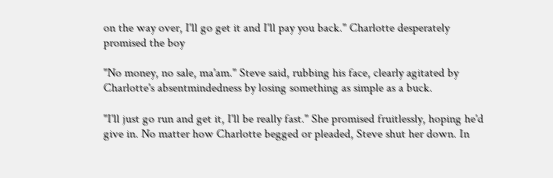on the way over, I'll go get it and I'll pay you back." Charlotte desperately promised the boy

"No money, no sale, ma'am." Steve said, rubbing his face, clearly agitated by Charlotte's absentmindedness by losing something as simple as a buck.

"I'll just go run and get it, I'll be really fast." She promised fruitlessly, hoping he'd give in. No matter how Charlotte begged or pleaded, Steve shut her down. In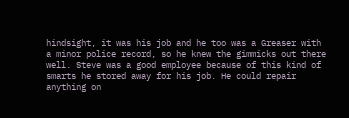hindsight, it was his job and he too was a Greaser with a minor police record, so he knew the gimmicks out there well. Steve was a good employee because of this kind of smarts he stored away for his job. He could repair anything on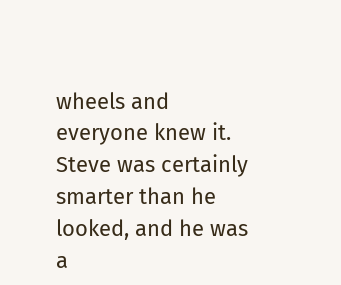wheels and everyone knew it. Steve was certainly smarter than he looked, and he was a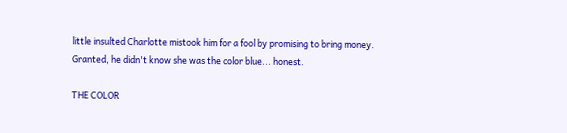little insulted Charlotte mistook him for a fool by promising to bring money. Granted, he didn't know she was the color blue... honest.

THE COLOR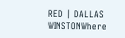RED | DALLAS WINSTONWhere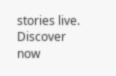stories live. Discover now